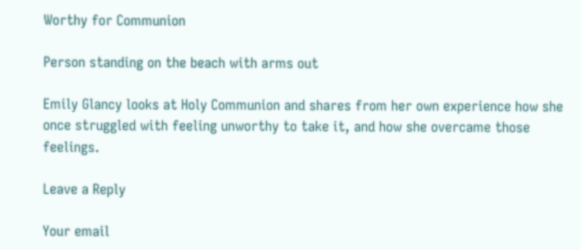Worthy for Communion

Person standing on the beach with arms out

Emily Glancy looks at Holy Communion and shares from her own experience how she once struggled with feeling unworthy to take it, and how she overcame those feelings.

Leave a Reply

Your email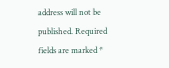address will not be published. Required fields are marked *